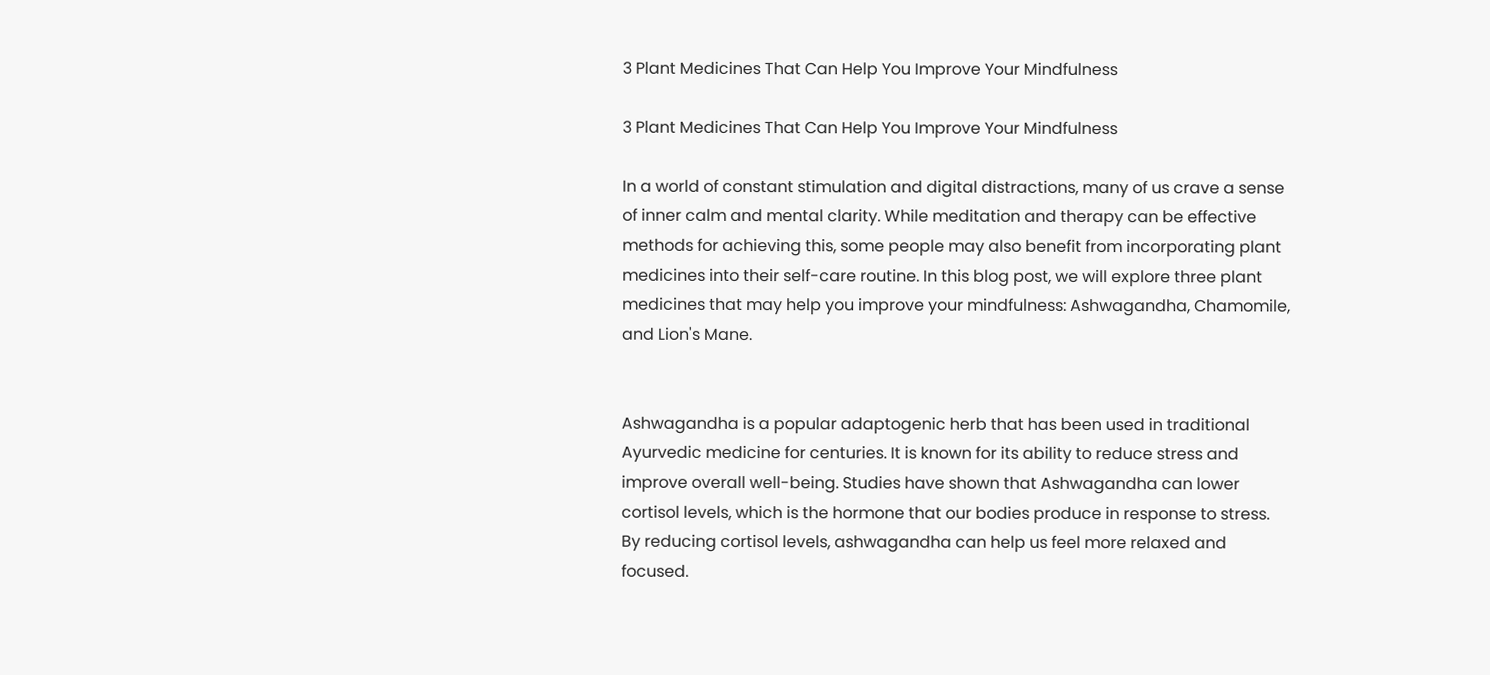3 Plant Medicines That Can Help You Improve Your Mindfulness

3 Plant Medicines That Can Help You Improve Your Mindfulness

In a world of constant stimulation and digital distractions, many of us crave a sense of inner calm and mental clarity. While meditation and therapy can be effective methods for achieving this, some people may also benefit from incorporating plant medicines into their self-care routine. In this blog post, we will explore three plant medicines that may help you improve your mindfulness: Ashwagandha, Chamomile, and Lion's Mane.


Ashwagandha is a popular adaptogenic herb that has been used in traditional Ayurvedic medicine for centuries. It is known for its ability to reduce stress and improve overall well-being. Studies have shown that Ashwagandha can lower cortisol levels, which is the hormone that our bodies produce in response to stress. By reducing cortisol levels, ashwagandha can help us feel more relaxed and focused.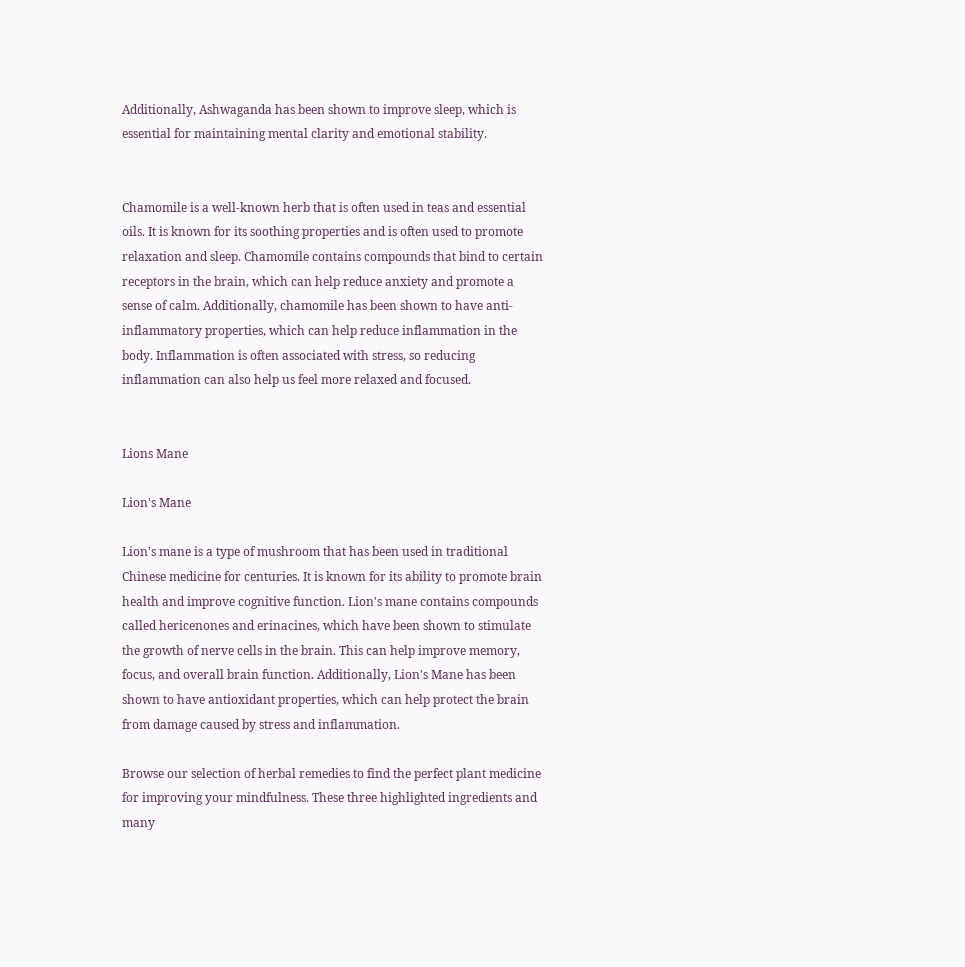Additionally, Ashwaganda has been shown to improve sleep, which is essential for maintaining mental clarity and emotional stability.


Chamomile is a well-known herb that is often used in teas and essential oils. It is known for its soothing properties and is often used to promote relaxation and sleep. Chamomile contains compounds that bind to certain receptors in the brain, which can help reduce anxiety and promote a sense of calm. Additionally, chamomile has been shown to have anti-inflammatory properties, which can help reduce inflammation in the body. Inflammation is often associated with stress, so reducing inflammation can also help us feel more relaxed and focused.


Lions Mane

Lion's Mane

Lion's mane is a type of mushroom that has been used in traditional Chinese medicine for centuries. It is known for its ability to promote brain health and improve cognitive function. Lion's mane contains compounds called hericenones and erinacines, which have been shown to stimulate the growth of nerve cells in the brain. This can help improve memory, focus, and overall brain function. Additionally, Lion's Mane has been shown to have antioxidant properties, which can help protect the brain from damage caused by stress and inflammation.

Browse our selection of herbal remedies to find the perfect plant medicine for improving your mindfulness. These three highlighted ingredients and many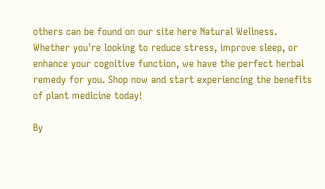others can be found on our site here Natural Wellness. Whether you're looking to reduce stress, improve sleep, or enhance your cognitive function, we have the perfect herbal remedy for you. Shop now and start experiencing the benefits of plant medicine today!

By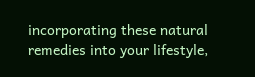incorporating these natural remedies into your lifestyle,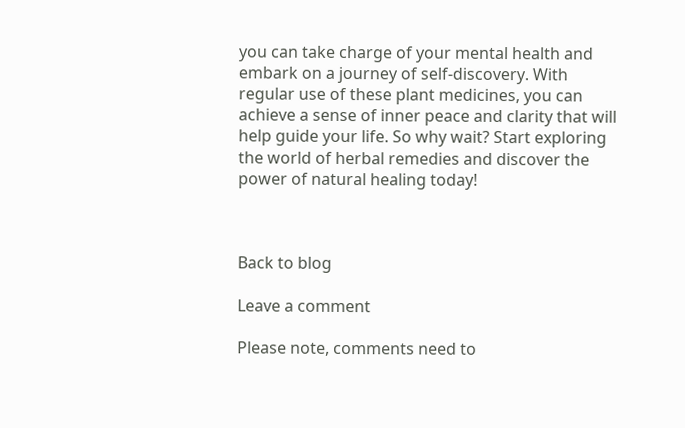you can take charge of your mental health and embark on a journey of self-discovery. With regular use of these plant medicines, you can achieve a sense of inner peace and clarity that will help guide your life. So why wait? Start exploring the world of herbal remedies and discover the power of natural healing today!



Back to blog

Leave a comment

Please note, comments need to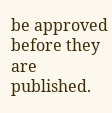be approved before they are published.